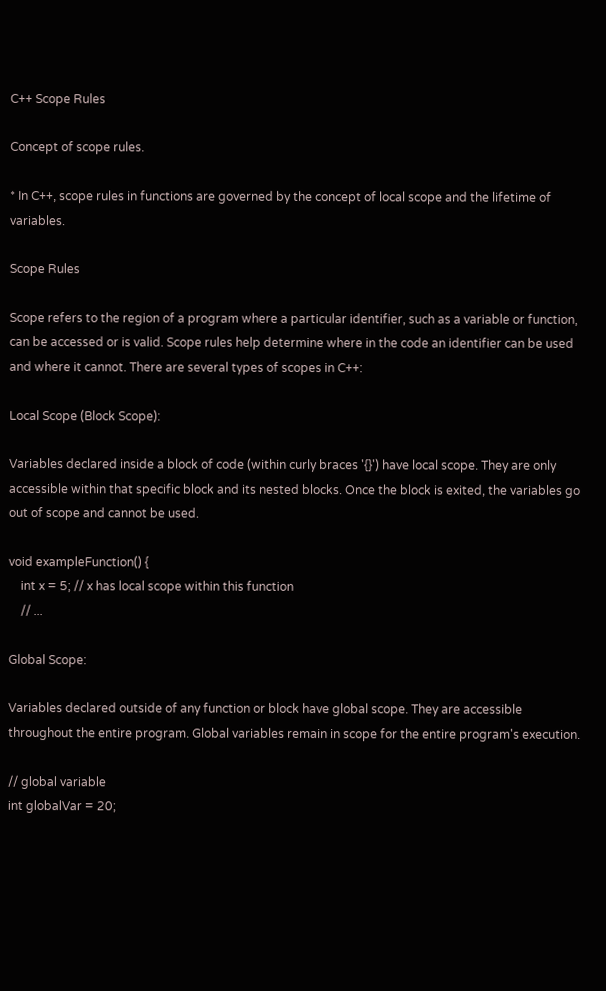C++ Scope Rules

Concept of scope rules.

* In C++, scope rules in functions are governed by the concept of local scope and the lifetime of variables.

Scope Rules

Scope refers to the region of a program where a particular identifier, such as a variable or function, can be accessed or is valid. Scope rules help determine where in the code an identifier can be used and where it cannot. There are several types of scopes in C++:

Local Scope (Block Scope):

Variables declared inside a block of code (within curly braces '{}') have local scope. They are only accessible within that specific block and its nested blocks. Once the block is exited, the variables go out of scope and cannot be used.

void exampleFunction() {
    int x = 5; // x has local scope within this function
    // ...

Global Scope:

Variables declared outside of any function or block have global scope. They are accessible throughout the entire program. Global variables remain in scope for the entire program's execution.

// global variable
int globalVar = 20;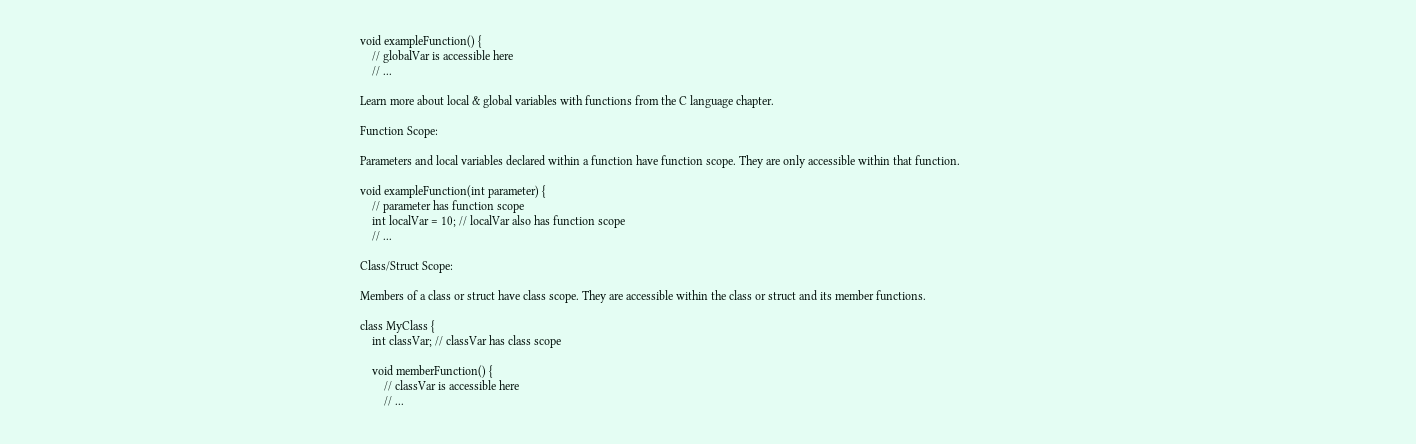void exampleFunction() {
    // globalVar is accessible here
    // ...

Learn more about local & global variables with functions from the C language chapter.

Function Scope:

Parameters and local variables declared within a function have function scope. They are only accessible within that function.

void exampleFunction(int parameter) {
    // parameter has function scope
    int localVar = 10; // localVar also has function scope
    // ...

Class/Struct Scope:

Members of a class or struct have class scope. They are accessible within the class or struct and its member functions.

class MyClass {
    int classVar; // classVar has class scope

    void memberFunction() {
        // classVar is accessible here
        // ...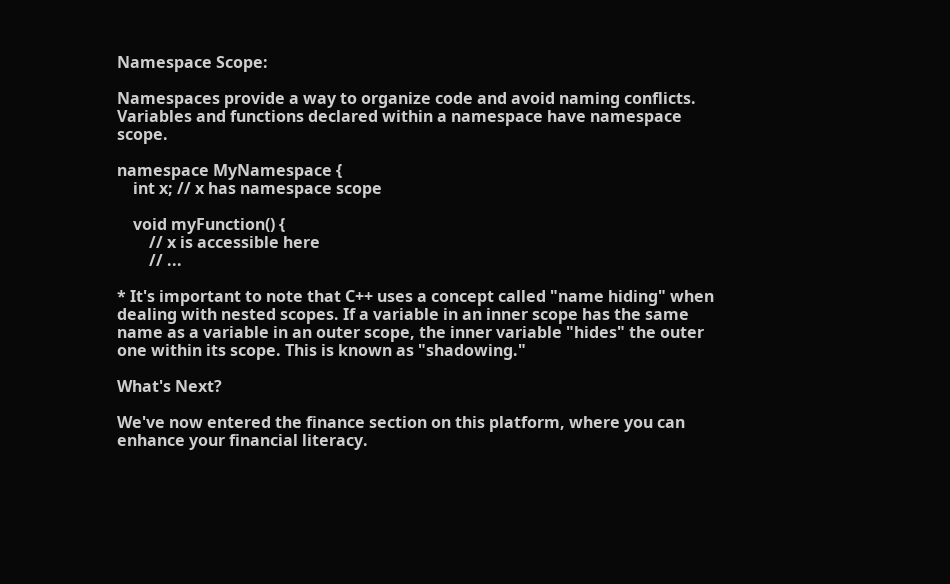Namespace Scope:

Namespaces provide a way to organize code and avoid naming conflicts. Variables and functions declared within a namespace have namespace scope.

namespace MyNamespace {
    int x; // x has namespace scope

    void myFunction() {
        // x is accessible here
        // ...

* It's important to note that C++ uses a concept called "name hiding" when dealing with nested scopes. If a variable in an inner scope has the same name as a variable in an outer scope, the inner variable "hides" the outer one within its scope. This is known as "shadowing."

What's Next?

We've now entered the finance section on this platform, where you can enhance your financial literacy.